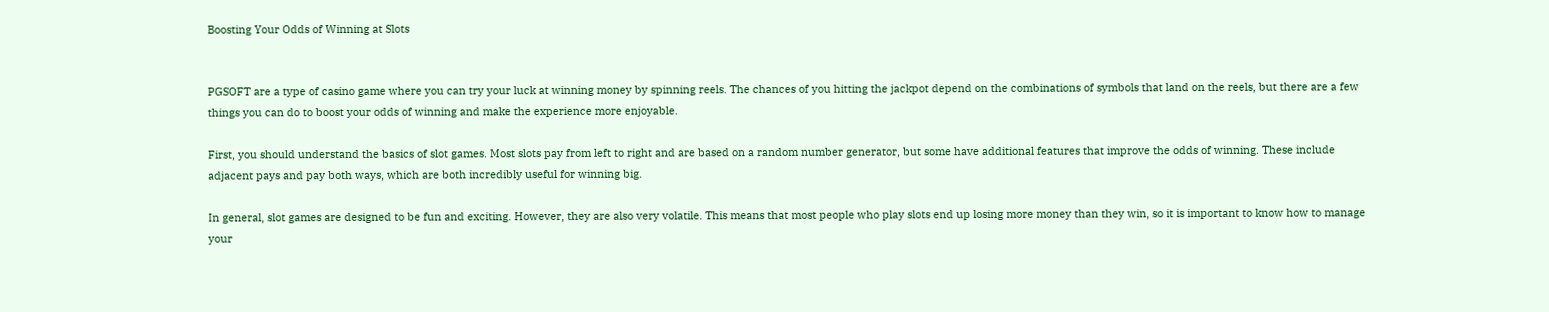Boosting Your Odds of Winning at Slots


PGSOFT are a type of casino game where you can try your luck at winning money by spinning reels. The chances of you hitting the jackpot depend on the combinations of symbols that land on the reels, but there are a few things you can do to boost your odds of winning and make the experience more enjoyable.

First, you should understand the basics of slot games. Most slots pay from left to right and are based on a random number generator, but some have additional features that improve the odds of winning. These include adjacent pays and pay both ways, which are both incredibly useful for winning big.

In general, slot games are designed to be fun and exciting. However, they are also very volatile. This means that most people who play slots end up losing more money than they win, so it is important to know how to manage your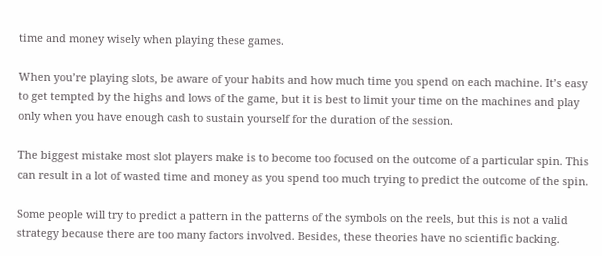time and money wisely when playing these games.

When you’re playing slots, be aware of your habits and how much time you spend on each machine. It’s easy to get tempted by the highs and lows of the game, but it is best to limit your time on the machines and play only when you have enough cash to sustain yourself for the duration of the session.

The biggest mistake most slot players make is to become too focused on the outcome of a particular spin. This can result in a lot of wasted time and money as you spend too much trying to predict the outcome of the spin.

Some people will try to predict a pattern in the patterns of the symbols on the reels, but this is not a valid strategy because there are too many factors involved. Besides, these theories have no scientific backing.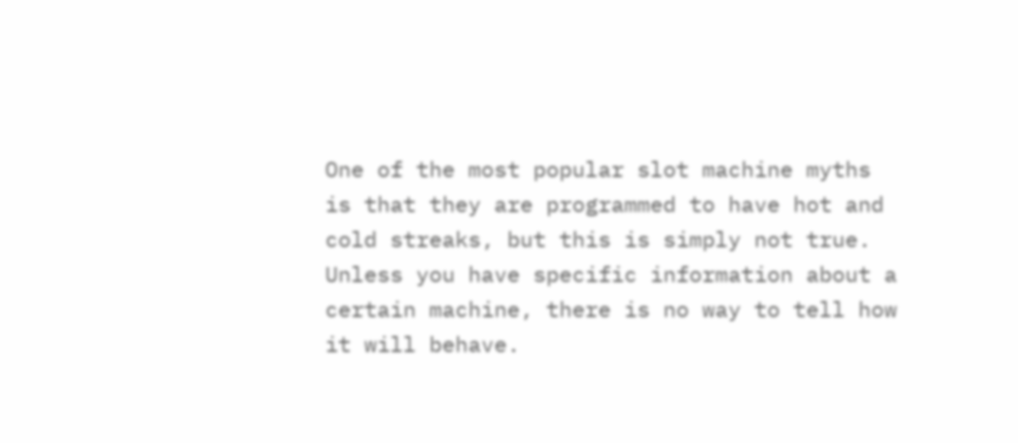One of the most popular slot machine myths is that they are programmed to have hot and cold streaks, but this is simply not true. Unless you have specific information about a certain machine, there is no way to tell how it will behave.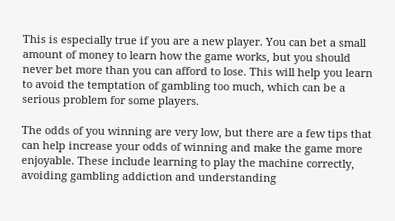This is especially true if you are a new player. You can bet a small amount of money to learn how the game works, but you should never bet more than you can afford to lose. This will help you learn to avoid the temptation of gambling too much, which can be a serious problem for some players.

The odds of you winning are very low, but there are a few tips that can help increase your odds of winning and make the game more enjoyable. These include learning to play the machine correctly, avoiding gambling addiction and understanding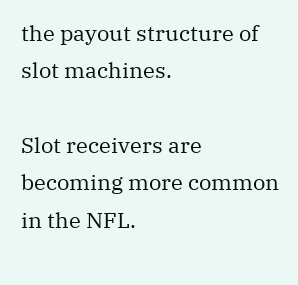the payout structure of slot machines.

Slot receivers are becoming more common in the NFL.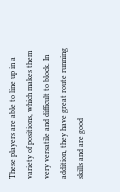These players are able to line up in a variety of positions, which makes them very versatile and difficult to block. In addition, they have great route running skills and are good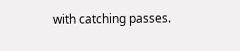with catching passes.